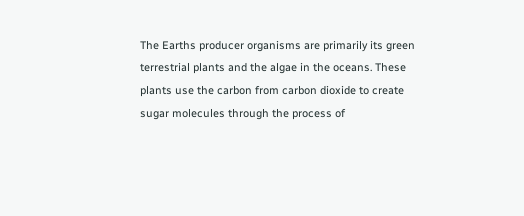The Earths producer organisms are primarily its green terrestrial plants and the algae in the oceans. These plants use the carbon from carbon dioxide to create sugar molecules through the process of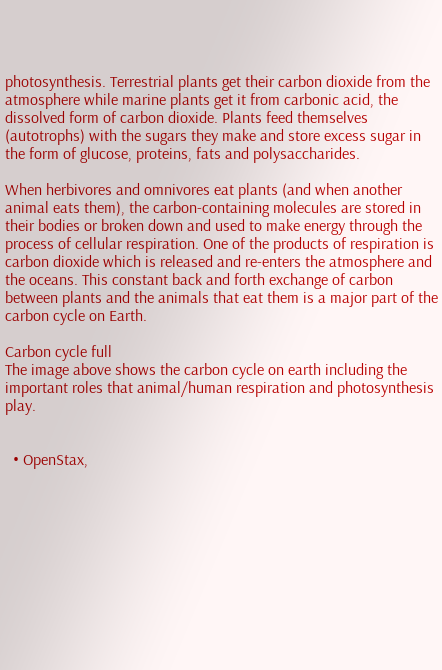photosynthesis. Terrestrial plants get their carbon dioxide from the atmosphere while marine plants get it from carbonic acid, the dissolved form of carbon dioxide. Plants feed themselves (autotrophs) with the sugars they make and store excess sugar in the form of glucose, proteins, fats and polysaccharides.

When herbivores and omnivores eat plants (and when another animal eats them), the carbon-containing molecules are stored in their bodies or broken down and used to make energy through the process of cellular respiration. One of the products of respiration is carbon dioxide which is released and re-enters the atmosphere and the oceans. This constant back and forth exchange of carbon between plants and the animals that eat them is a major part of the carbon cycle on Earth.

Carbon cycle full
The image above shows the carbon cycle on earth including the important roles that animal/human respiration and photosynthesis play.


  • OpenStax,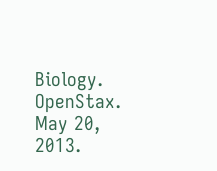Biology. OpenStax. May 20, 2013.